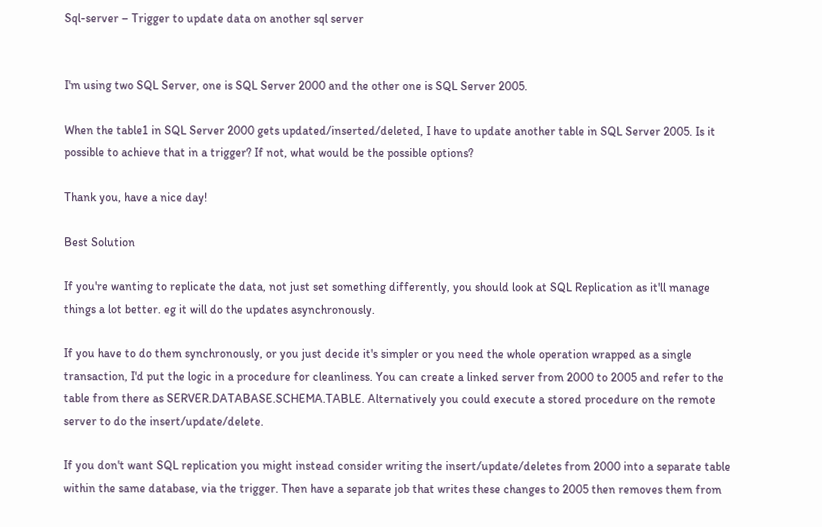Sql-server – Trigger to update data on another sql server


I'm using two SQL Server, one is SQL Server 2000 and the other one is SQL Server 2005.

When the table1 in SQL Server 2000 gets updated/inserted/deleted, I have to update another table in SQL Server 2005. Is it possible to achieve that in a trigger? If not, what would be the possible options?

Thank you, have a nice day!

Best Solution

If you're wanting to replicate the data, not just set something differently, you should look at SQL Replication as it'll manage things a lot better. eg it will do the updates asynchronously.

If you have to do them synchronously, or you just decide it's simpler or you need the whole operation wrapped as a single transaction, I'd put the logic in a procedure for cleanliness. You can create a linked server from 2000 to 2005 and refer to the table from there as SERVER.DATABASE.SCHEMA.TABLE. Alternatively you could execute a stored procedure on the remote server to do the insert/update/delete.

If you don't want SQL replication you might instead consider writing the insert/update/deletes from 2000 into a separate table within the same database, via the trigger. Then have a separate job that writes these changes to 2005 then removes them from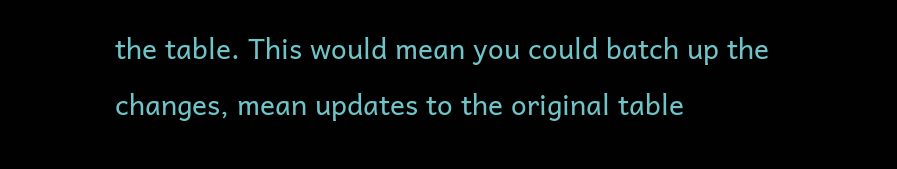the table. This would mean you could batch up the changes, mean updates to the original table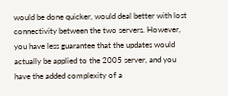would be done quicker, would deal better with lost connectivity between the two servers. However, you have less guarantee that the updates would actually be applied to the 2005 server, and you have the added complexity of a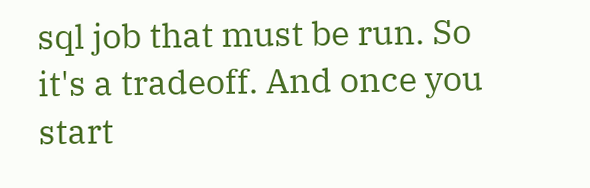sql job that must be run. So it's a tradeoff. And once you start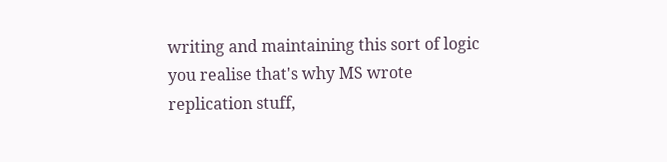writing and maintaining this sort of logic you realise that's why MS wrote replication stuff,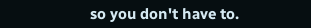so you don't have to.